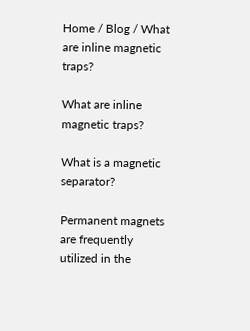Home / Blog / What are inline magnetic traps?

What are inline magnetic traps?

What is a magnetic separator?

Permanent magnets are frequently utilized in the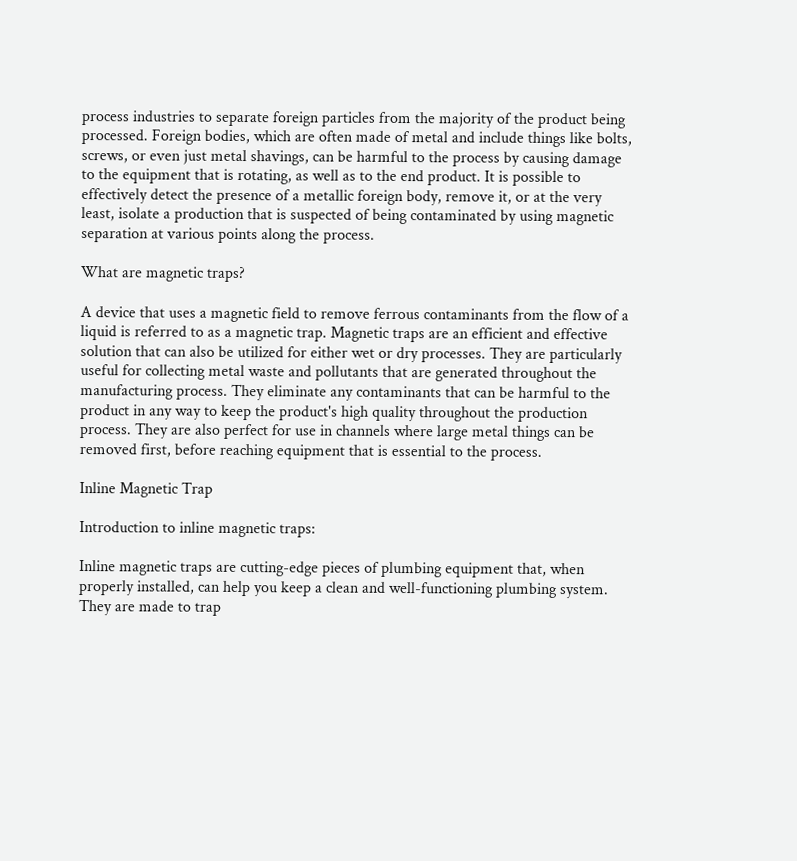process industries to separate foreign particles from the majority of the product being processed. Foreign bodies, which are often made of metal and include things like bolts, screws, or even just metal shavings, can be harmful to the process by causing damage to the equipment that is rotating, as well as to the end product. It is possible to effectively detect the presence of a metallic foreign body, remove it, or at the very least, isolate a production that is suspected of being contaminated by using magnetic separation at various points along the process.

What are magnetic traps?

A device that uses a magnetic field to remove ferrous contaminants from the flow of a liquid is referred to as a magnetic trap. Magnetic traps are an efficient and effective solution that can also be utilized for either wet or dry processes. They are particularly useful for collecting metal waste and pollutants that are generated throughout the manufacturing process. They eliminate any contaminants that can be harmful to the product in any way to keep the product's high quality throughout the production process. They are also perfect for use in channels where large metal things can be removed first, before reaching equipment that is essential to the process.

Inline Magnetic Trap

Introduction to inline magnetic traps:

Inline magnetic traps are cutting-edge pieces of plumbing equipment that, when properly installed, can help you keep a clean and well-functioning plumbing system. They are made to trap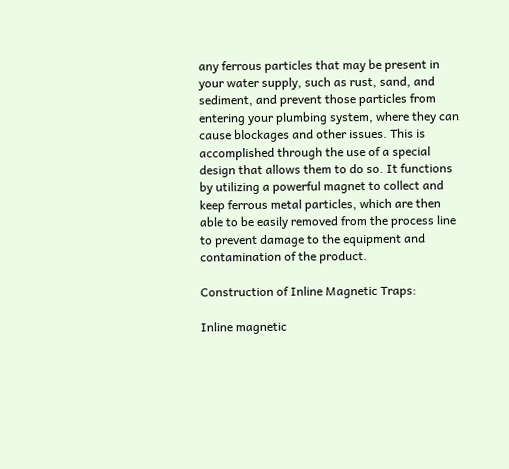any ferrous particles that may be present in your water supply, such as rust, sand, and sediment, and prevent those particles from entering your plumbing system, where they can cause blockages and other issues. This is accomplished through the use of a special design that allows them to do so. It functions by utilizing a powerful magnet to collect and keep ferrous metal particles, which are then able to be easily removed from the process line to prevent damage to the equipment and contamination of the product.

Construction of Inline Magnetic Traps:

Inline magnetic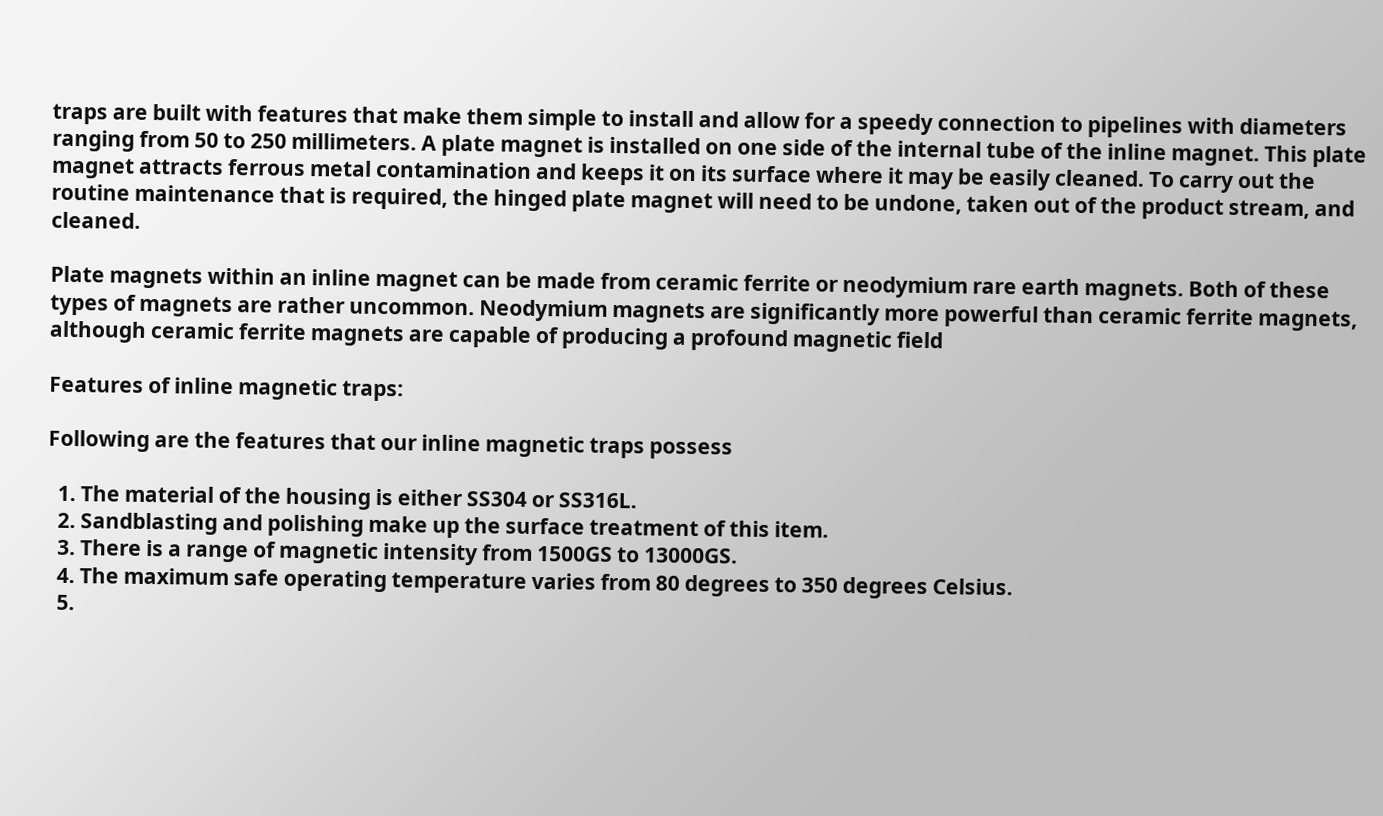traps are built with features that make them simple to install and allow for a speedy connection to pipelines with diameters ranging from 50 to 250 millimeters. A plate magnet is installed on one side of the internal tube of the inline magnet. This plate magnet attracts ferrous metal contamination and keeps it on its surface where it may be easily cleaned. To carry out the routine maintenance that is required, the hinged plate magnet will need to be undone, taken out of the product stream, and cleaned.

Plate magnets within an inline magnet can be made from ceramic ferrite or neodymium rare earth magnets. Both of these types of magnets are rather uncommon. Neodymium magnets are significantly more powerful than ceramic ferrite magnets, although ceramic ferrite magnets are capable of producing a profound magnetic field

Features of inline magnetic traps:

Following are the features that our inline magnetic traps possess

  1. The material of the housing is either SS304 or SS316L.
  2. Sandblasting and polishing make up the surface treatment of this item.
  3. There is a range of magnetic intensity from 1500GS to 13000GS.
  4. The maximum safe operating temperature varies from 80 degrees to 350 degrees Celsius.
  5.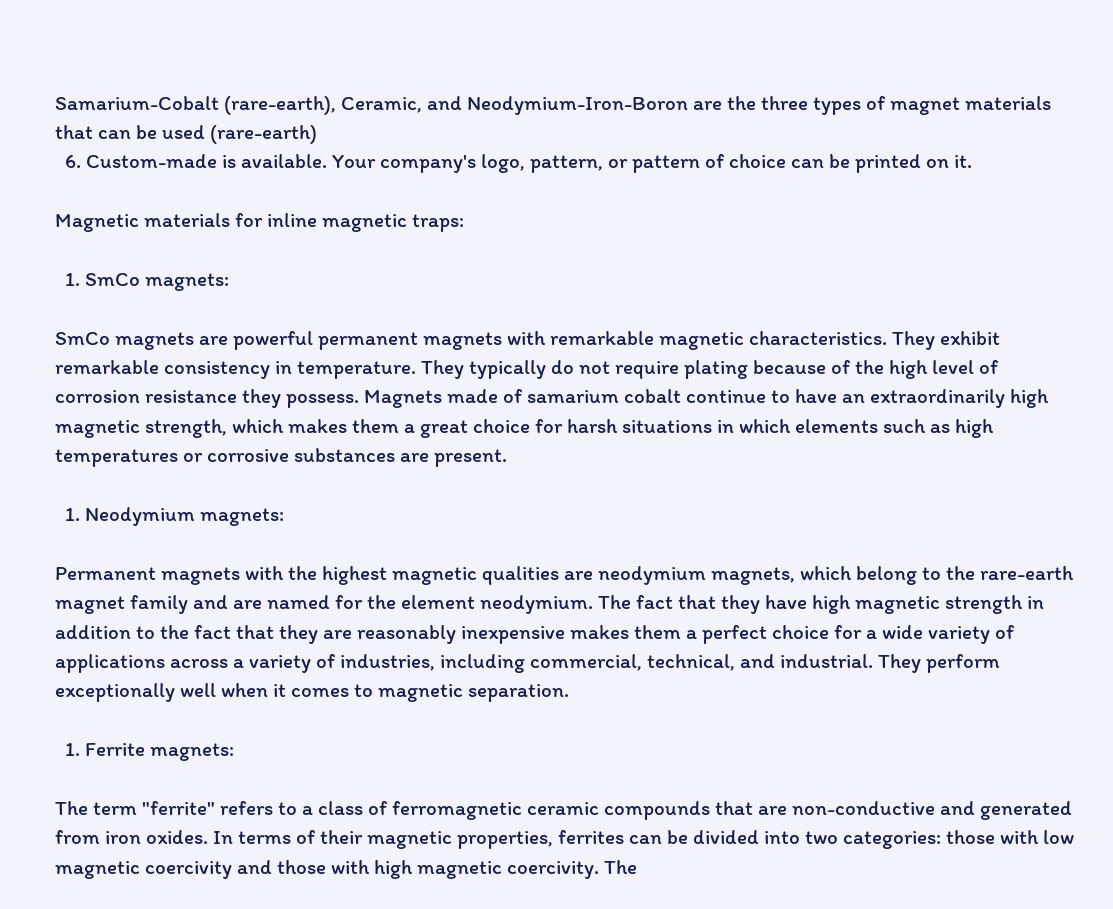Samarium-Cobalt (rare-earth), Ceramic, and Neodymium-Iron-Boron are the three types of magnet materials that can be used (rare-earth)
  6. Custom-made is available. Your company's logo, pattern, or pattern of choice can be printed on it.

Magnetic materials for inline magnetic traps:

  1. SmCo magnets:

SmCo magnets are powerful permanent magnets with remarkable magnetic characteristics. They exhibit remarkable consistency in temperature. They typically do not require plating because of the high level of corrosion resistance they possess. Magnets made of samarium cobalt continue to have an extraordinarily high magnetic strength, which makes them a great choice for harsh situations in which elements such as high temperatures or corrosive substances are present.

  1. Neodymium magnets:

Permanent magnets with the highest magnetic qualities are neodymium magnets, which belong to the rare-earth magnet family and are named for the element neodymium. The fact that they have high magnetic strength in addition to the fact that they are reasonably inexpensive makes them a perfect choice for a wide variety of applications across a variety of industries, including commercial, technical, and industrial. They perform exceptionally well when it comes to magnetic separation.

  1. Ferrite magnets:

The term "ferrite" refers to a class of ferromagnetic ceramic compounds that are non-conductive and generated from iron oxides. In terms of their magnetic properties, ferrites can be divided into two categories: those with low magnetic coercivity and those with high magnetic coercivity. The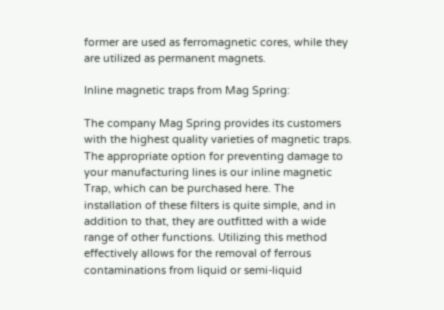former are used as ferromagnetic cores, while they are utilized as permanent magnets.

Inline magnetic traps from Mag Spring:

The company Mag Spring provides its customers with the highest quality varieties of magnetic traps. The appropriate option for preventing damage to your manufacturing lines is our inline magnetic Trap, which can be purchased here. The installation of these filters is quite simple, and in addition to that, they are outfitted with a wide range of other functions. Utilizing this method effectively allows for the removal of ferrous contaminations from liquid or semi-liquid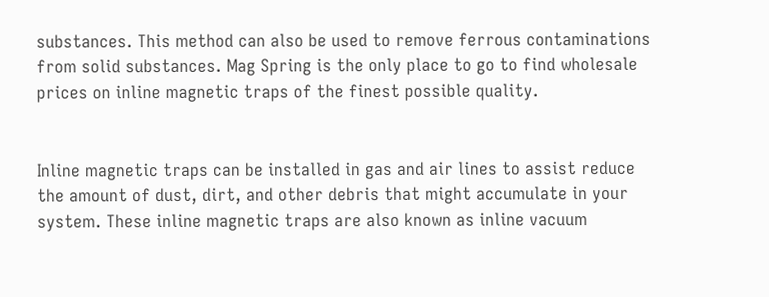substances. This method can also be used to remove ferrous contaminations from solid substances. Mag Spring is the only place to go to find wholesale prices on inline magnetic traps of the finest possible quality.


Inline magnetic traps can be installed in gas and air lines to assist reduce the amount of dust, dirt, and other debris that might accumulate in your system. These inline magnetic traps are also known as inline vacuum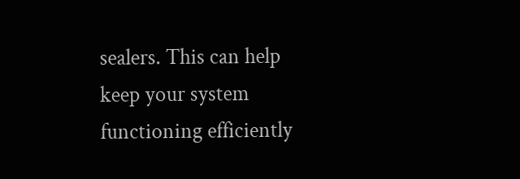sealers. This can help keep your system functioning efficiently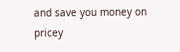and save you money on pricey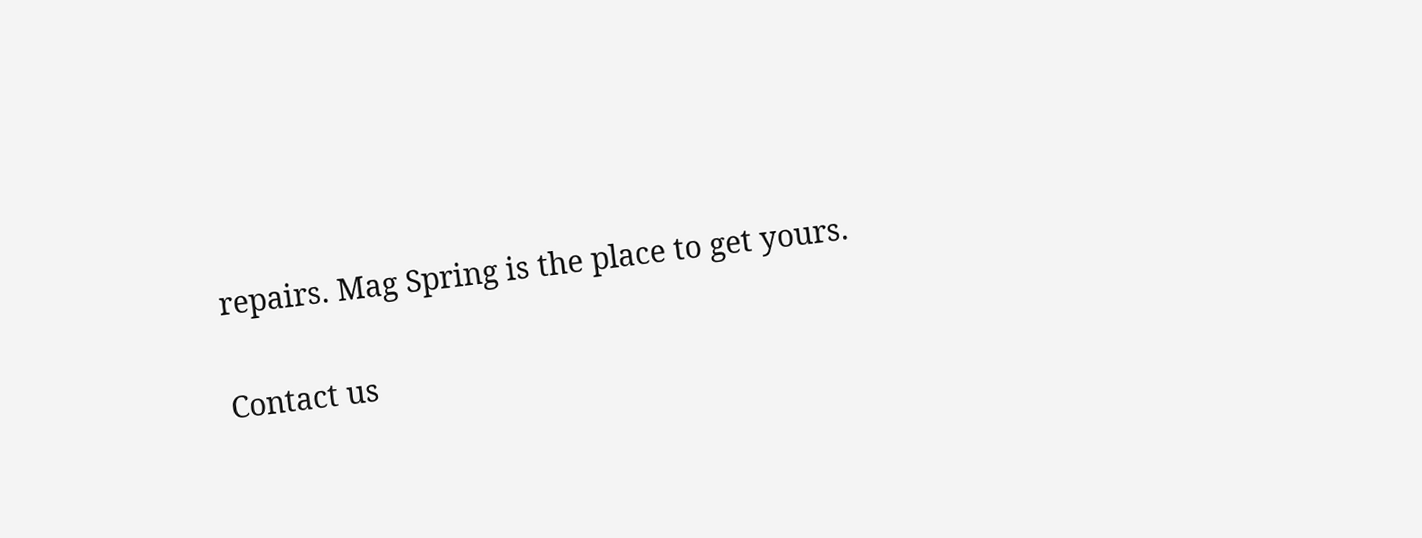repairs. Mag Spring is the place to get yours.

Contact us